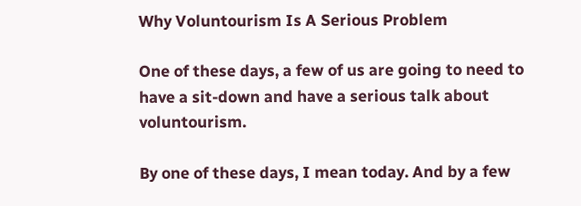Why Voluntourism Is A Serious Problem

One of these days, a few of us are going to need to have a sit-down and have a serious talk about voluntourism.

By one of these days, I mean today. And by a few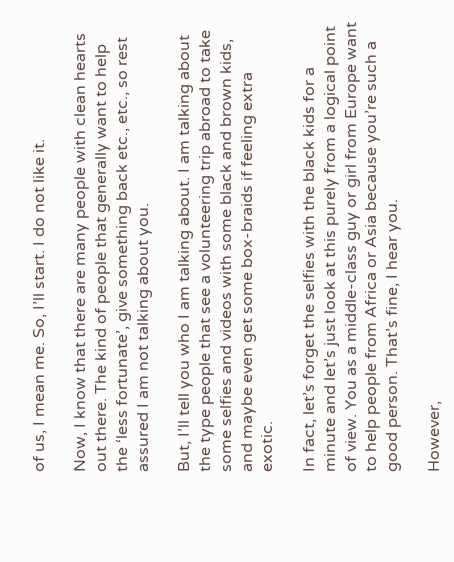of us, I mean me. So, I’ll start. I do not like it.

Now, I know that there are many people with clean hearts out there. The kind of people that generally want to help the ‘less fortunate’, give something back etc., etc., so rest assured I am not talking about you.

But, I’ll tell you who I am talking about. I am talking about the type people that see a volunteering trip abroad to take some selfies and videos with some black and brown kids, and maybe even get some box-braids if feeling extra exotic.

In fact, let’s forget the selfies with the black kids for a minute and let’s just look at this purely from a logical point of view. You as a middle-class guy or girl from Europe want to help people from Africa or Asia because you’re such a good person. That’s fine, I hear you.

However,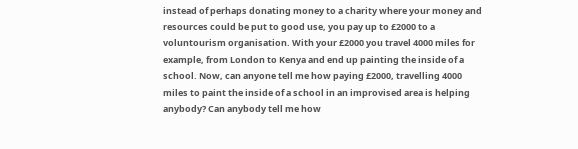instead of perhaps donating money to a charity where your money and resources could be put to good use, you pay up to £2000 to a voluntourism organisation. With your £2000 you travel 4000 miles for example, from London to Kenya and end up painting the inside of a school. Now, can anyone tell me how paying £2000, travelling 4000 miles to paint the inside of a school in an improvised area is helping anybody? Can anybody tell me how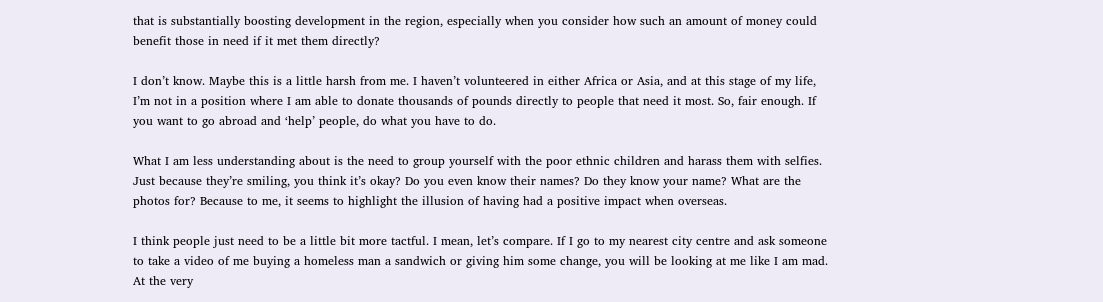that is substantially boosting development in the region, especially when you consider how such an amount of money could benefit those in need if it met them directly?

I don’t know. Maybe this is a little harsh from me. I haven’t volunteered in either Africa or Asia, and at this stage of my life, I’m not in a position where I am able to donate thousands of pounds directly to people that need it most. So, fair enough. If you want to go abroad and ‘help’ people, do what you have to do.

What I am less understanding about is the need to group yourself with the poor ethnic children and harass them with selfies. Just because they’re smiling, you think it’s okay? Do you even know their names? Do they know your name? What are the photos for? Because to me, it seems to highlight the illusion of having had a positive impact when overseas.

I think people just need to be a little bit more tactful. I mean, let’s compare. If I go to my nearest city centre and ask someone to take a video of me buying a homeless man a sandwich or giving him some change, you will be looking at me like I am mad. At the very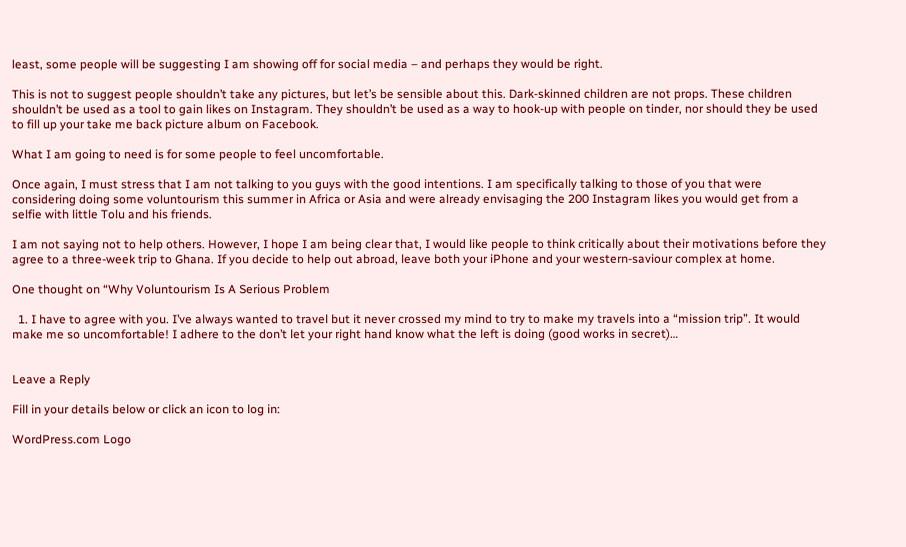least, some people will be suggesting I am showing off for social media – and perhaps they would be right.

This is not to suggest people shouldn’t take any pictures, but let’s be sensible about this. Dark-skinned children are not props. These children shouldn’t be used as a tool to gain likes on Instagram. They shouldn’t be used as a way to hook-up with people on tinder, nor should they be used to fill up your take me back picture album on Facebook.

What I am going to need is for some people to feel uncomfortable.

Once again, I must stress that I am not talking to you guys with the good intentions. I am specifically talking to those of you that were considering doing some voluntourism this summer in Africa or Asia and were already envisaging the 200 Instagram likes you would get from a selfie with little Tolu and his friends.

I am not saying not to help others. However, I hope I am being clear that, I would like people to think critically about their motivations before they agree to a three-week trip to Ghana. If you decide to help out abroad, leave both your iPhone and your western-saviour complex at home.

One thought on “Why Voluntourism Is A Serious Problem

  1. I have to agree with you. I’ve always wanted to travel but it never crossed my mind to try to make my travels into a “mission trip”. It would make me so uncomfortable! I adhere to the don’t let your right hand know what the left is doing (good works in secret)…


Leave a Reply

Fill in your details below or click an icon to log in:

WordPress.com Logo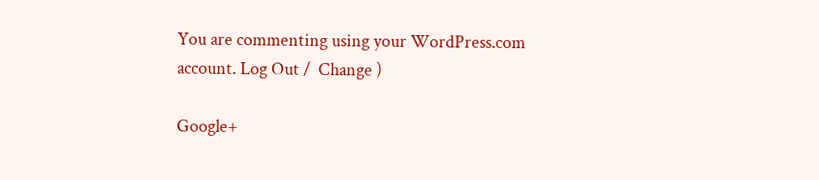You are commenting using your WordPress.com account. Log Out /  Change )

Google+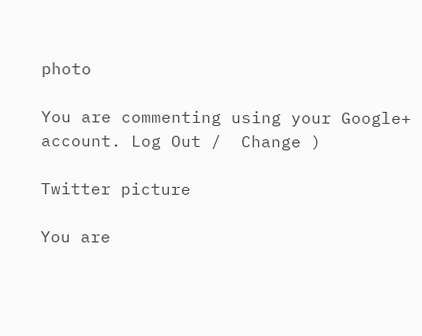photo

You are commenting using your Google+ account. Log Out /  Change )

Twitter picture

You are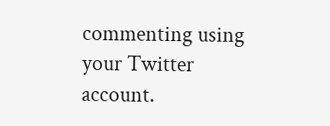commenting using your Twitter account.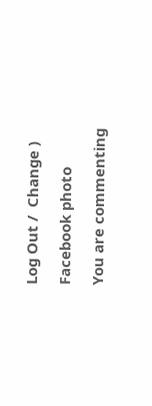Log Out /  Change )

Facebook photo

You are commenting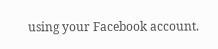using your Facebook account.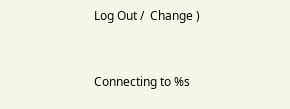Log Out /  Change )


Connecting to %s